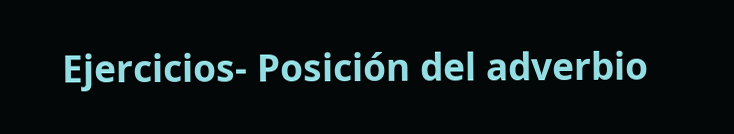Ejercicios- Posición del adverbio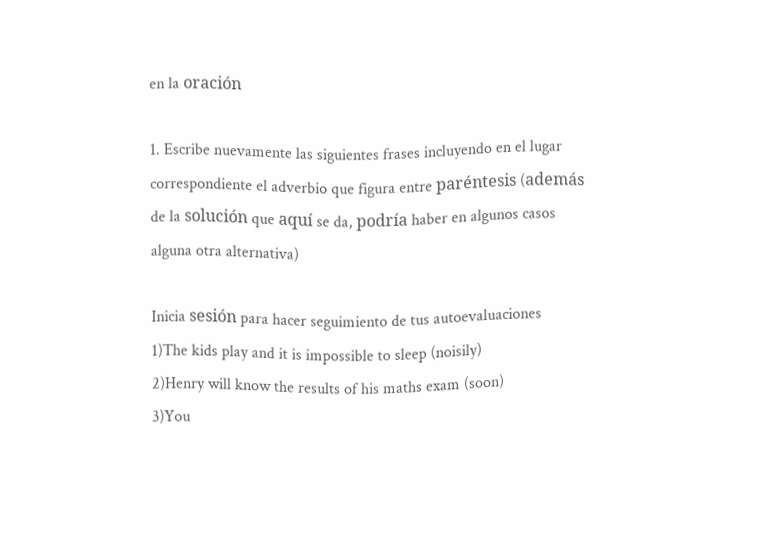en la oración

1. Escribe nuevamente las siguientes frases incluyendo en el lugar correspondiente el adverbio que figura entre paréntesis (además de la solución que aquí se da, podría haber en algunos casos alguna otra alternativa)

Inicia sesión para hacer seguimiento de tus autoevaluaciones
1)The kids play and it is impossible to sleep (noisily)
2)Henry will know the results of his maths exam (soon)
3)You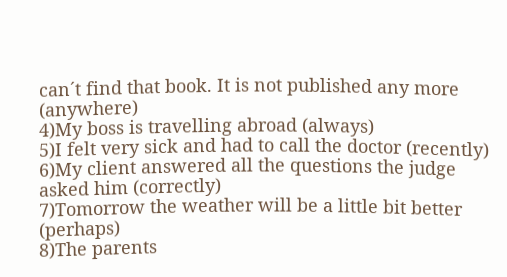can´t find that book. It is not published any more (anywhere)
4)My boss is travelling abroad (always)
5)I felt very sick and had to call the doctor (recently)
6)My client answered all the questions the judge asked him (correctly)
7)Tomorrow the weather will be a little bit better (perhaps)
8)The parents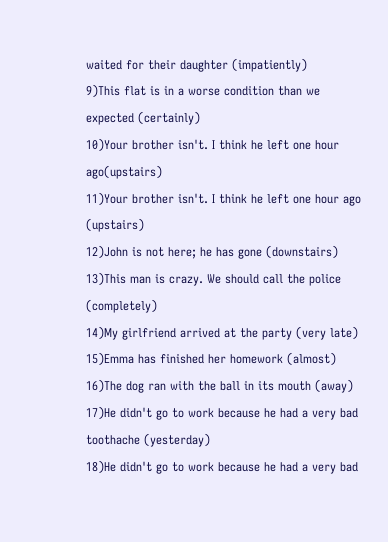waited for their daughter (impatiently)
9)This flat is in a worse condition than we expected (certainly)
10)Your brother isn't. I think he left one hour ago(upstairs)
11)Your brother isn't. I think he left one hour ago (upstairs)
12)John is not here; he has gone (downstairs)
13)This man is crazy. We should call the police (completely)
14)My girlfriend arrived at the party (very late)
15)Emma has finished her homework (almost)
16)The dog ran with the ball in its mouth (away)
17)He didn't go to work because he had a very bad toothache (yesterday)
18)He didn't go to work because he had a very bad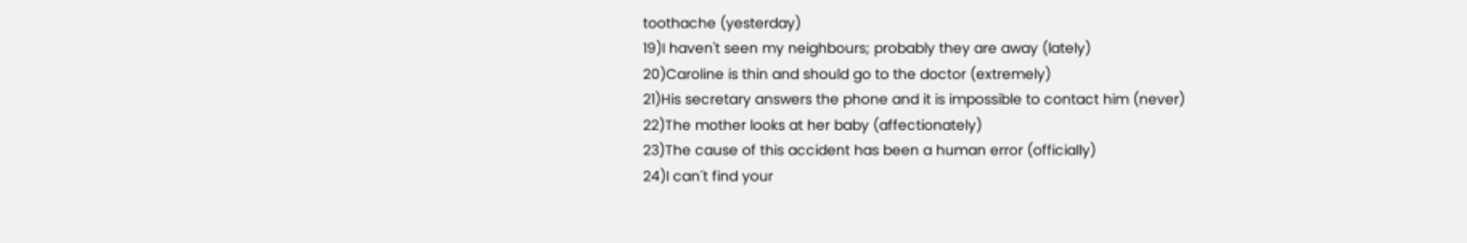toothache (yesterday)
19)I haven't seen my neighbours; probably they are away (lately)
20)Caroline is thin and should go to the doctor (extremely)
21)His secretary answers the phone and it is impossible to contact him (never)
22)The mother looks at her baby (affectionately)
23)The cause of this accident has been a human error (officially)
24)I can´t find your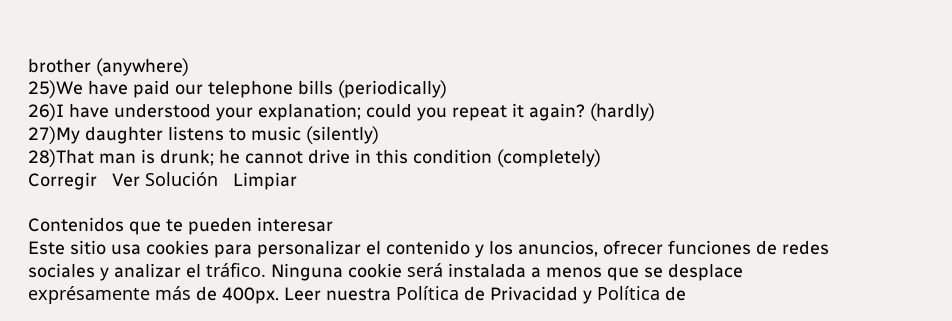brother (anywhere)
25)We have paid our telephone bills (periodically)
26)I have understood your explanation; could you repeat it again? (hardly)
27)My daughter listens to music (silently)
28)That man is drunk; he cannot drive in this condition (completely)
Corregir   Ver Solución   Limpiar

Contenidos que te pueden interesar
Este sitio usa cookies para personalizar el contenido y los anuncios, ofrecer funciones de redes sociales y analizar el tráfico. Ninguna cookie será instalada a menos que se desplace exprésamente más de 400px. Leer nuestra Política de Privacidad y Política de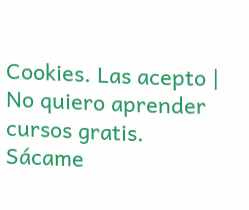Cookies. Las acepto | No quiero aprender cursos gratis. Sácame